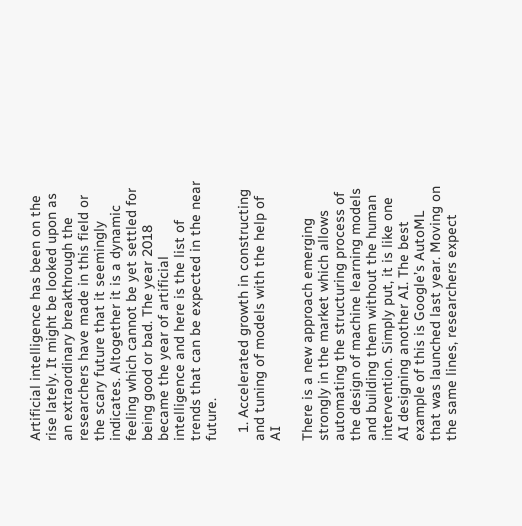Artificial intelligence has been on the rise lately. It might be looked upon as an extraordinary breakthrough the researchers have made in this field or the scary future that it seemingly indicates. Altogether it is a dynamic feeling which cannot be yet settled for being good or bad. The year 2018 became the year of artificial intelligence and here is the list of trends that can be expected in the near future.

  1. Accelerated growth in constructing and tuning of models with the help of AI

There is a new approach emerging strongly in the market which allows automating the structuring process of the design of machine learning models and building them without the human intervention. Simply put, it is like one AI designing another AI. The best example of this is Google’s AutoML that was launched last year. Moving on the same lines, researchers expect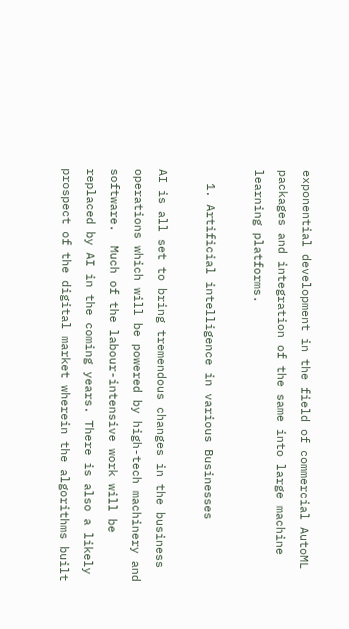exponential development in the field of commercial AutoML packages and integration of the same into large machine learning platforms.

  1. Artificial intelligence in various Businesses

AI is all set to bring tremendous changes in the business operations which will be powered by high-tech machinery and software.  Much of the labour-intensive work will be replaced by AI in the coming years. There is also a likely prospect of the digital market wherein the algorithms built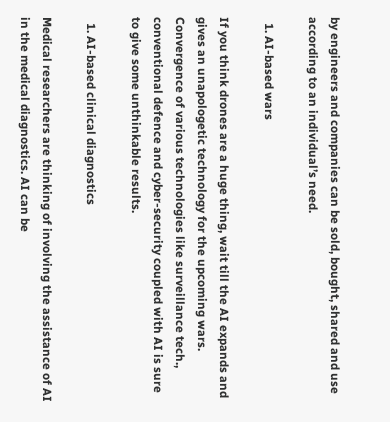by engineers and companies can be sold, bought, shared and use according to an individual’s need.

  1. AI-based wars

If you think drones are a huge thing, wait till the AI expands and gives an unapologetic technology for the upcoming wars. Convergence of various technologies like surveillance tech., conventional defence and cyber-security coupled with AI is sure to give some unthinkable results.

  1. AI-based clinical diagnostics

Medical researchers are thinking of involving the assistance of AI in the medical diagnostics. AI can be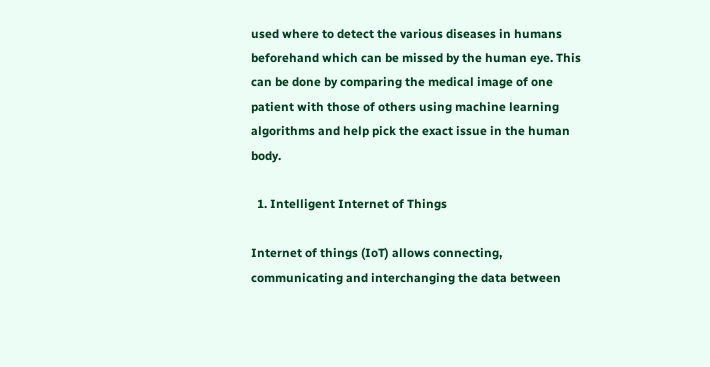used where to detect the various diseases in humans beforehand which can be missed by the human eye. This can be done by comparing the medical image of one patient with those of others using machine learning algorithms and help pick the exact issue in the human body.

  1. Intelligent Internet of Things

Internet of things (IoT) allows connecting, communicating and interchanging the data between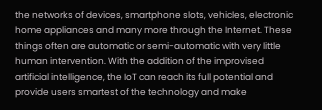the networks of devices, smartphone slots, vehicles, electronic home appliances and many more through the Internet. These things often are automatic or semi-automatic with very little human intervention. With the addition of the improvised artificial intelligence, the IoT can reach its full potential and provide users smartest of the technology and make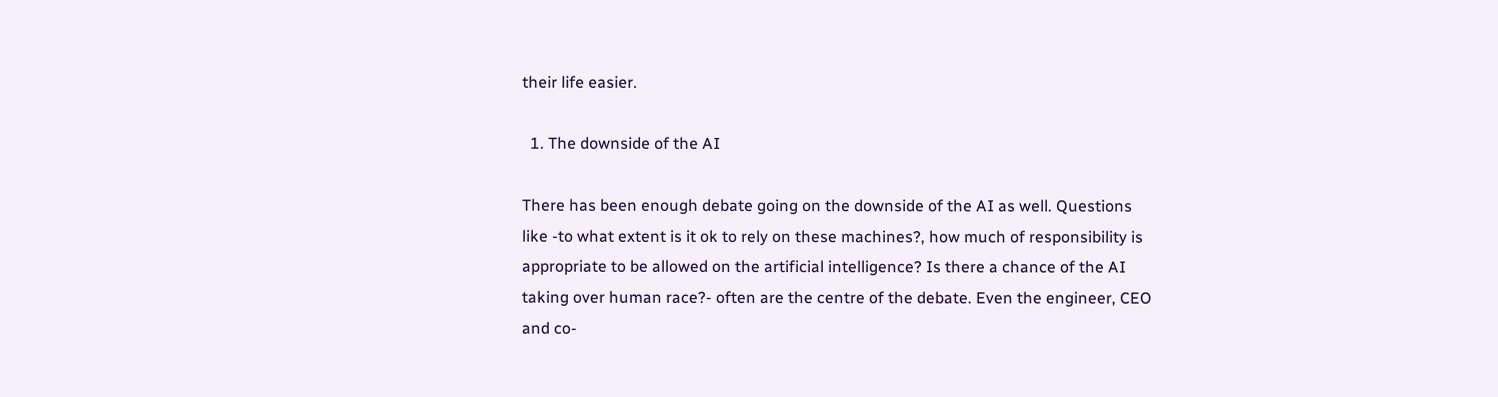their life easier.

  1. The downside of the AI

There has been enough debate going on the downside of the AI as well. Questions like -to what extent is it ok to rely on these machines?, how much of responsibility is appropriate to be allowed on the artificial intelligence? Is there a chance of the AI taking over human race?- often are the centre of the debate. Even the engineer, CEO and co-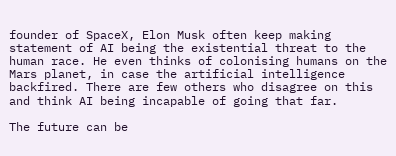founder of SpaceX, Elon Musk often keep making statement of AI being the existential threat to the human race. He even thinks of colonising humans on the Mars planet, in case the artificial intelligence backfired. There are few others who disagree on this and think AI being incapable of going that far.

The future can be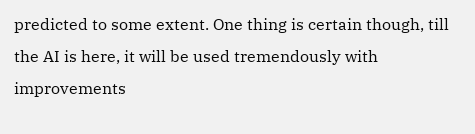predicted to some extent. One thing is certain though, till the AI is here, it will be used tremendously with improvements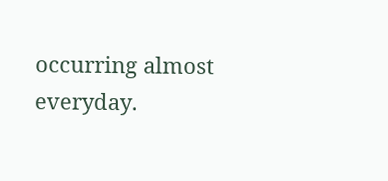occurring almost everyday.